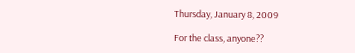Thursday, January 8, 2009

For the class, anyone??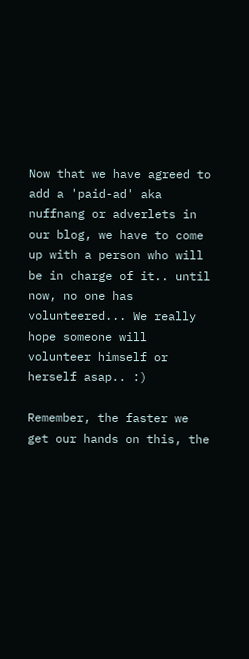Now that we have agreed to add a 'paid-ad' aka nuffnang or adverlets in our blog, we have to come up with a person who will be in charge of it.. until now, no one has volunteered... We really hope someone will volunteer himself or herself asap.. :)

Remember, the faster we get our hands on this, the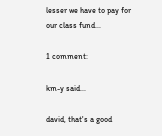lesser we have to pay for our class fund...

1 comment:

km-y said...

david, that's a good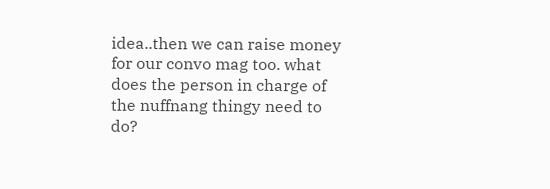idea..then we can raise money for our convo mag too. what does the person in charge of the nuffnang thingy need to do?